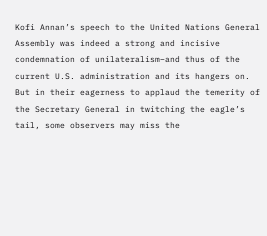Kofi Annan’s speech to the United Nations General Assembly was indeed a strong and incisive condemnation of unilateralism–and thus of the current U.S. administration and its hangers on. But in their eagerness to applaud the temerity of the Secretary General in twitching the eagle’s tail, some observers may miss the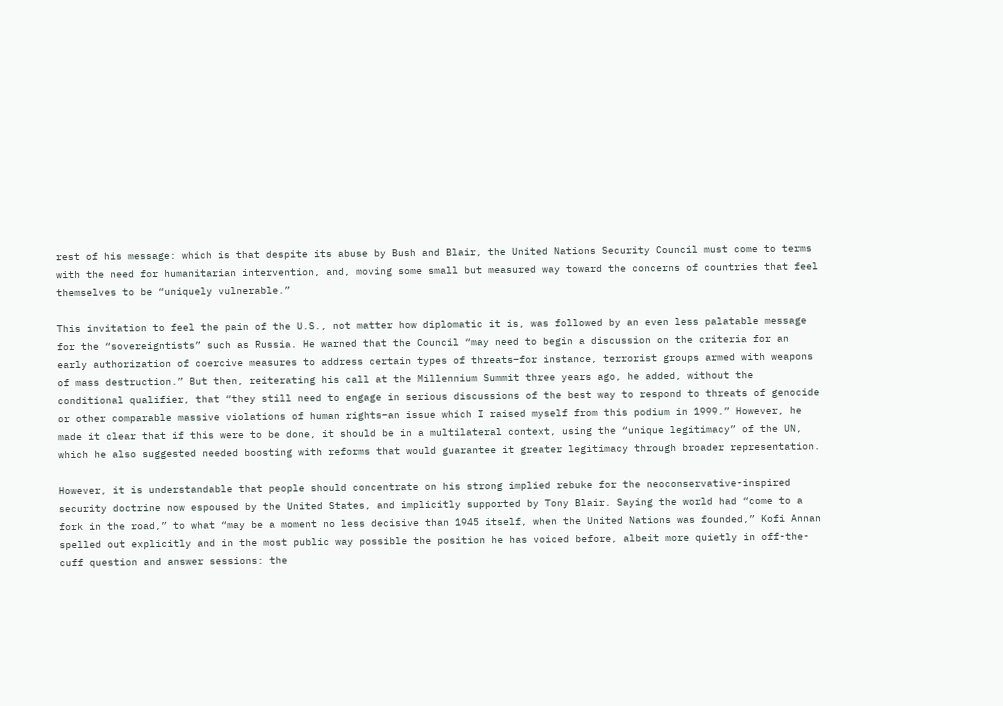rest of his message: which is that despite its abuse by Bush and Blair, the United Nations Security Council must come to terms with the need for humanitarian intervention, and, moving some small but measured way toward the concerns of countries that feel themselves to be “uniquely vulnerable.”

This invitation to feel the pain of the U.S., not matter how diplomatic it is, was followed by an even less palatable message for the “sovereigntists” such as Russia. He warned that the Council “may need to begin a discussion on the criteria for an early authorization of coercive measures to address certain types of threats–for instance, terrorist groups armed with weapons of mass destruction.” But then, reiterating his call at the Millennium Summit three years ago, he added, without the conditional qualifier, that “they still need to engage in serious discussions of the best way to respond to threats of genocide or other comparable massive violations of human rights–an issue which I raised myself from this podium in 1999.” However, he made it clear that if this were to be done, it should be in a multilateral context, using the “unique legitimacy” of the UN, which he also suggested needed boosting with reforms that would guarantee it greater legitimacy through broader representation.

However, it is understandable that people should concentrate on his strong implied rebuke for the neoconservative-inspired security doctrine now espoused by the United States, and implicitly supported by Tony Blair. Saying the world had “come to a fork in the road,” to what “may be a moment no less decisive than 1945 itself, when the United Nations was founded,” Kofi Annan spelled out explicitly and in the most public way possible the position he has voiced before, albeit more quietly in off-the-cuff question and answer sessions: the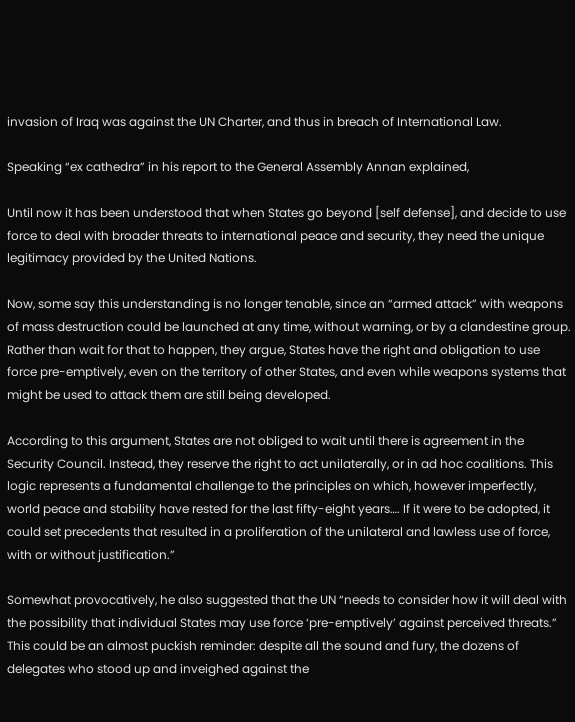invasion of Iraq was against the UN Charter, and thus in breach of International Law.

Speaking “ex cathedra” in his report to the General Assembly Annan explained,

Until now it has been understood that when States go beyond [self defense], and decide to use force to deal with broader threats to international peace and security, they need the unique legitimacy provided by the United Nations.

Now, some say this understanding is no longer tenable, since an “armed attack” with weapons of mass destruction could be launched at any time, without warning, or by a clandestine group. Rather than wait for that to happen, they argue, States have the right and obligation to use force pre-emptively, even on the territory of other States, and even while weapons systems that might be used to attack them are still being developed.

According to this argument, States are not obliged to wait until there is agreement in the Security Council. Instead, they reserve the right to act unilaterally, or in ad hoc coalitions. This logic represents a fundamental challenge to the principles on which, however imperfectly, world peace and stability have rested for the last fifty-eight years…. If it were to be adopted, it could set precedents that resulted in a proliferation of the unilateral and lawless use of force, with or without justification.”

Somewhat provocatively, he also suggested that the UN “needs to consider how it will deal with the possibility that individual States may use force ‘pre-emptively’ against perceived threats.” This could be an almost puckish reminder: despite all the sound and fury, the dozens of delegates who stood up and inveighed against the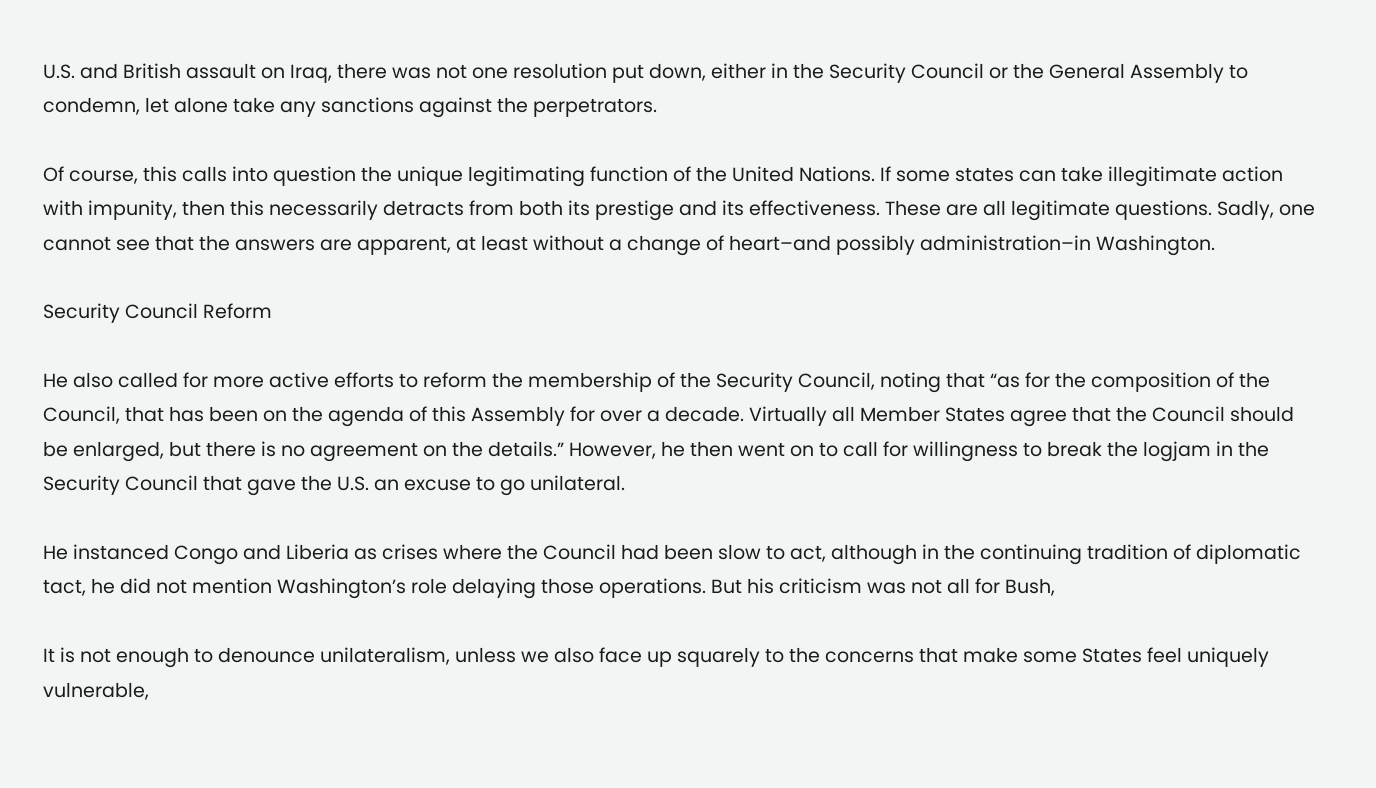U.S. and British assault on Iraq, there was not one resolution put down, either in the Security Council or the General Assembly to condemn, let alone take any sanctions against the perpetrators.

Of course, this calls into question the unique legitimating function of the United Nations. If some states can take illegitimate action with impunity, then this necessarily detracts from both its prestige and its effectiveness. These are all legitimate questions. Sadly, one cannot see that the answers are apparent, at least without a change of heart–and possibly administration–in Washington.

Security Council Reform

He also called for more active efforts to reform the membership of the Security Council, noting that “as for the composition of the Council, that has been on the agenda of this Assembly for over a decade. Virtually all Member States agree that the Council should be enlarged, but there is no agreement on the details.” However, he then went on to call for willingness to break the logjam in the Security Council that gave the U.S. an excuse to go unilateral.

He instanced Congo and Liberia as crises where the Council had been slow to act, although in the continuing tradition of diplomatic tact, he did not mention Washington’s role delaying those operations. But his criticism was not all for Bush,

It is not enough to denounce unilateralism, unless we also face up squarely to the concerns that make some States feel uniquely vulnerable,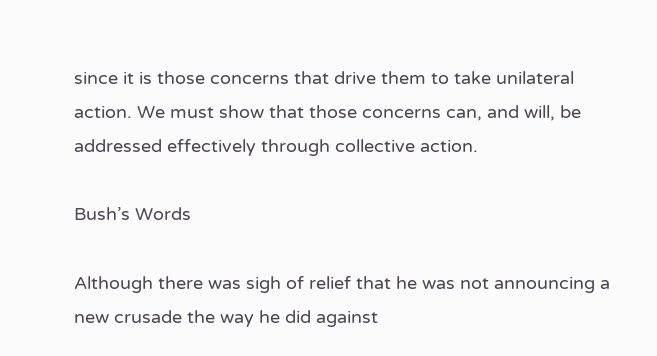since it is those concerns that drive them to take unilateral action. We must show that those concerns can, and will, be addressed effectively through collective action.

Bush’s Words

Although there was sigh of relief that he was not announcing a new crusade the way he did against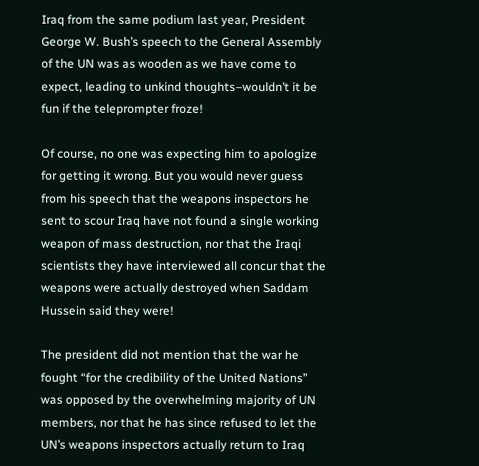Iraq from the same podium last year, President George W. Bush’s speech to the General Assembly of the UN was as wooden as we have come to expect, leading to unkind thoughts–wouldn’t it be fun if the teleprompter froze!

Of course, no one was expecting him to apologize for getting it wrong. But you would never guess from his speech that the weapons inspectors he sent to scour Iraq have not found a single working weapon of mass destruction, nor that the Iraqi scientists they have interviewed all concur that the weapons were actually destroyed when Saddam Hussein said they were!

The president did not mention that the war he fought “for the credibility of the United Nations” was opposed by the overwhelming majority of UN members, nor that he has since refused to let the UN’s weapons inspectors actually return to Iraq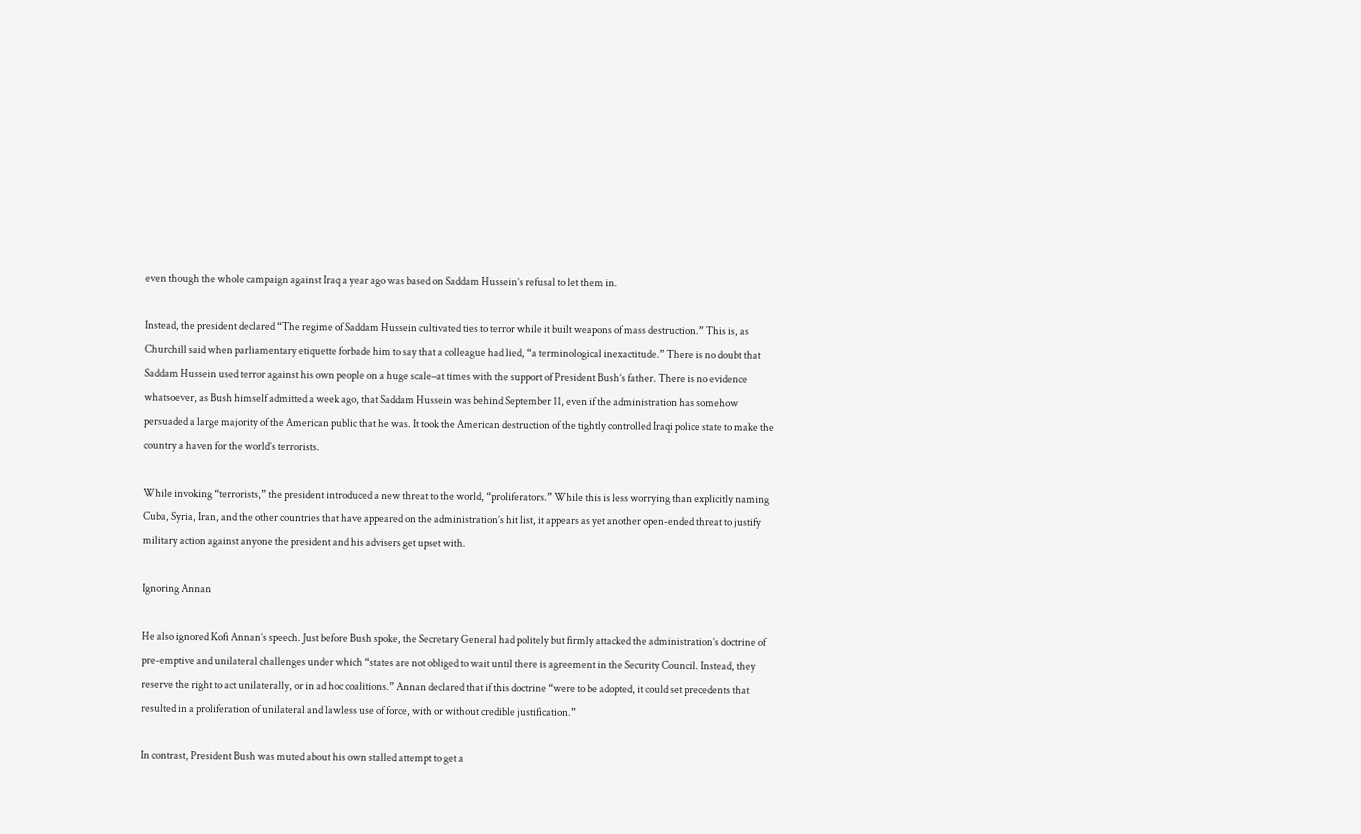even though the whole campaign against Iraq a year ago was based on Saddam Hussein’s refusal to let them in.

Instead, the president declared “The regime of Saddam Hussein cultivated ties to terror while it built weapons of mass destruction.” This is, as Churchill said when parliamentary etiquette forbade him to say that a colleague had lied, “a terminological inexactitude.” There is no doubt that Saddam Hussein used terror against his own people on a huge scale–at times with the support of President Bush’s father. There is no evidence whatsoever, as Bush himself admitted a week ago, that Saddam Hussein was behind September 11, even if the administration has somehow persuaded a large majority of the American public that he was. It took the American destruction of the tightly controlled Iraqi police state to make the country a haven for the world’s terrorists.

While invoking “terrorists,” the president introduced a new threat to the world, “proliferators.” While this is less worrying than explicitly naming Cuba, Syria, Iran, and the other countries that have appeared on the administration’s hit list, it appears as yet another open-ended threat to justify military action against anyone the president and his advisers get upset with.

Ignoring Annan

He also ignored Kofi Annan’s speech. Just before Bush spoke, the Secretary General had politely but firmly attacked the administration’s doctrine of pre-emptive and unilateral challenges under which “states are not obliged to wait until there is agreement in the Security Council. Instead, they reserve the right to act unilaterally, or in ad hoc coalitions.” Annan declared that if this doctrine “were to be adopted, it could set precedents that resulted in a proliferation of unilateral and lawless use of force, with or without credible justification.”

In contrast, President Bush was muted about his own stalled attempt to get a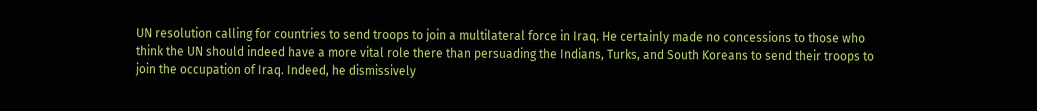UN resolution calling for countries to send troops to join a multilateral force in Iraq. He certainly made no concessions to those who think the UN should indeed have a more vital role there than persuading the Indians, Turks, and South Koreans to send their troops to join the occupation of Iraq. Indeed, he dismissively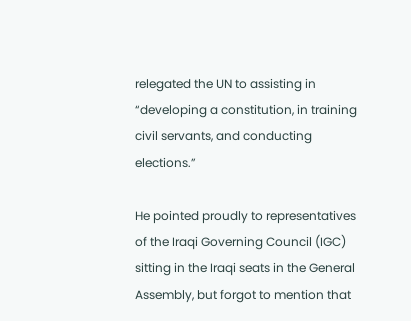relegated the UN to assisting in “developing a constitution, in training civil servants, and conducting elections.”

He pointed proudly to representatives of the Iraqi Governing Council (IGC) sitting in the Iraqi seats in the General Assembly, but forgot to mention that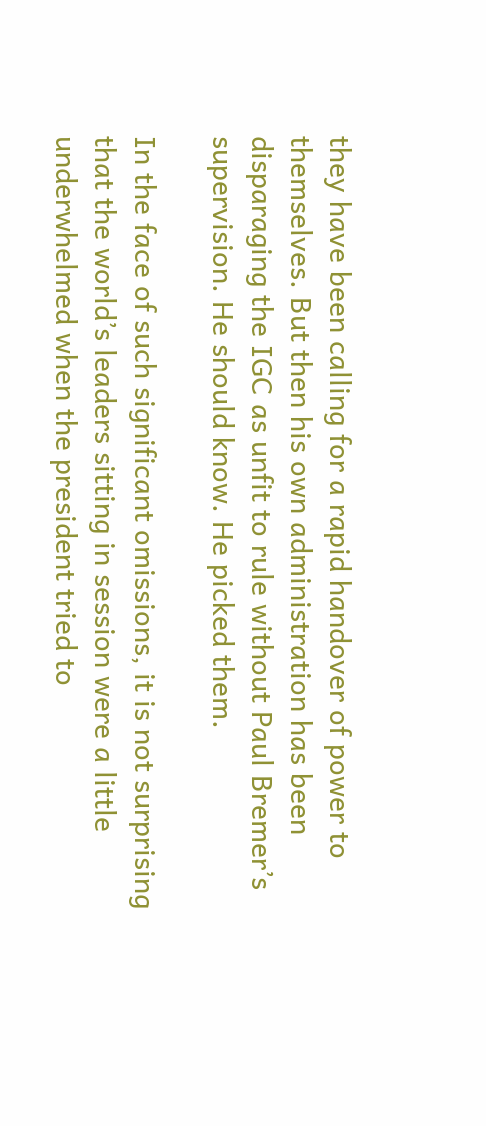they have been calling for a rapid handover of power to themselves. But then his own administration has been disparaging the IGC as unfit to rule without Paul Bremer’s supervision. He should know. He picked them.

In the face of such significant omissions, it is not surprising that the world’s leaders sitting in session were a little underwhelmed when the president tried to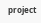project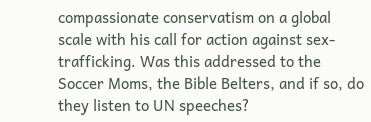compassionate conservatism on a global scale with his call for action against sex-trafficking. Was this addressed to the Soccer Moms, the Bible Belters, and if so, do they listen to UN speeches?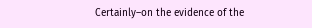Certainly–on the evidence of the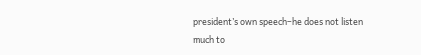president’s own speech–he does not listen much to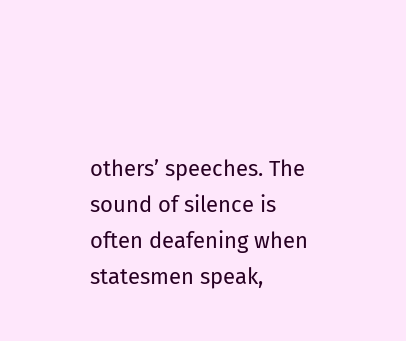others’ speeches. The sound of silence is often deafening when statesmen speak,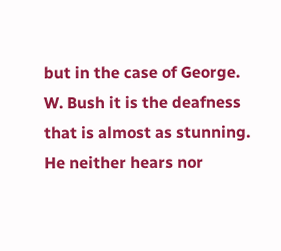but in the case of George. W. Bush it is the deafness that is almost as stunning. He neither hears nor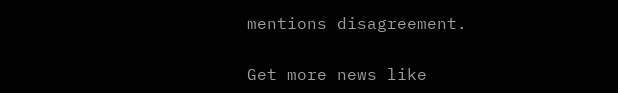mentions disagreement.

Get more news like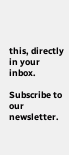this, directly in your inbox.

Subscribe to our newsletter.